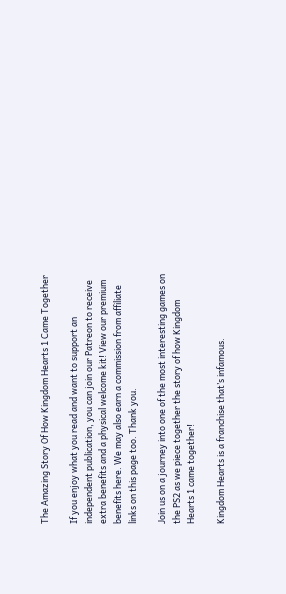The Amazing Story Of How Kingdom Hearts 1 Came Together

If you enjoy what you read and want to support an independent publication, you can join our Patreon to receive extra benefits and a physical welcome kit! View our premium benefits here. We may also earn a commission from affiliate links on this page too. Thank you.

Join us on a journey into one of the most interesting games on the PS2 as we piece together the story of how Kingdom Hearts 1 came together!

Kingdom Hearts is a franchise that’s infamous.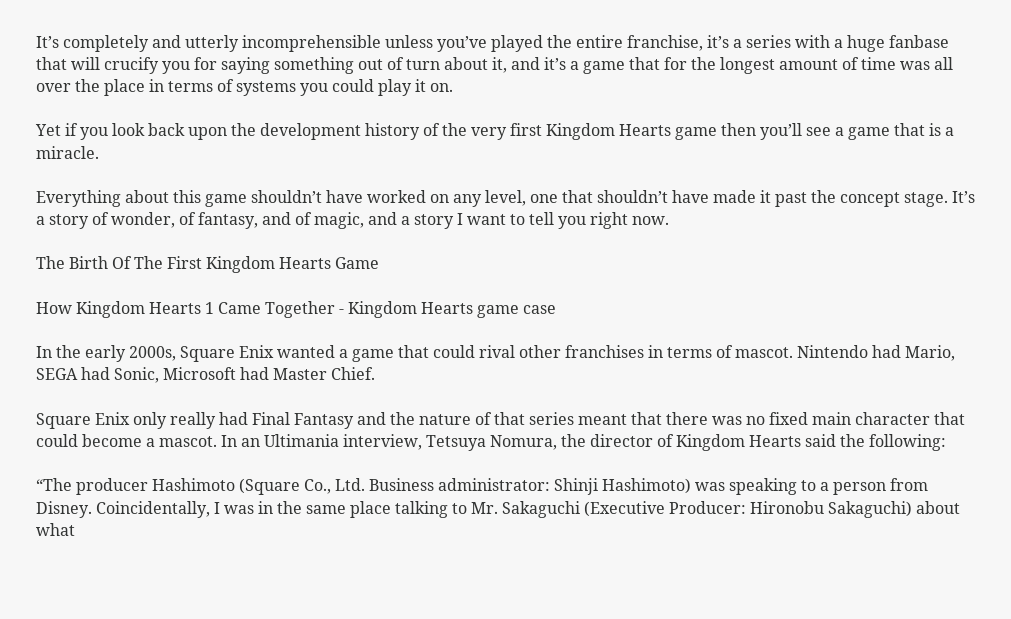It’s completely and utterly incomprehensible unless you’ve played the entire franchise, it’s a series with a huge fanbase that will crucify you for saying something out of turn about it, and it’s a game that for the longest amount of time was all over the place in terms of systems you could play it on.

Yet if you look back upon the development history of the very first Kingdom Hearts game then you’ll see a game that is a miracle.

Everything about this game shouldn’t have worked on any level, one that shouldn’t have made it past the concept stage. It’s a story of wonder, of fantasy, and of magic, and a story I want to tell you right now.

The Birth Of The First Kingdom Hearts Game

How Kingdom Hearts 1 Came Together - Kingdom Hearts game case

In the early 2000s, Square Enix wanted a game that could rival other franchises in terms of mascot. Nintendo had Mario, SEGA had Sonic, Microsoft had Master Chief.

Square Enix only really had Final Fantasy and the nature of that series meant that there was no fixed main character that could become a mascot. In an Ultimania interview, Tetsuya Nomura, the director of Kingdom Hearts said the following:

“The producer Hashimoto (Square Co., Ltd. Business administrator: Shinji Hashimoto) was speaking to a person from Disney. Coincidentally, I was in the same place talking to Mr. Sakaguchi (Executive Producer: Hironobu Sakaguchi) about what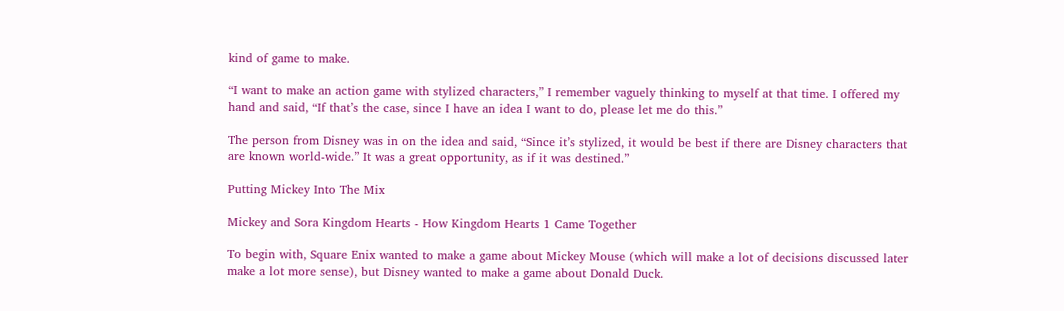kind of game to make.

“I want to make an action game with stylized characters,” I remember vaguely thinking to myself at that time. I offered my hand and said, “If that’s the case, since I have an idea I want to do, please let me do this.”

The person from Disney was in on the idea and said, “Since it’s stylized, it would be best if there are Disney characters that are known world-wide.” It was a great opportunity, as if it was destined.”

Putting Mickey Into The Mix

Mickey and Sora Kingdom Hearts - How Kingdom Hearts 1 Came Together

To begin with, Square Enix wanted to make a game about Mickey Mouse (which will make a lot of decisions discussed later make a lot more sense), but Disney wanted to make a game about Donald Duck.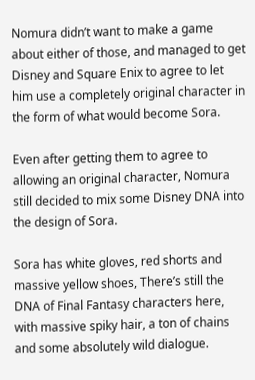Nomura didn’t want to make a game about either of those, and managed to get Disney and Square Enix to agree to let him use a completely original character in the form of what would become Sora.

Even after getting them to agree to allowing an original character, Nomura still decided to mix some Disney DNA into the design of Sora.

Sora has white gloves, red shorts and massive yellow shoes, There’s still the DNA of Final Fantasy characters here, with massive spiky hair, a ton of chains and some absolutely wild dialogue.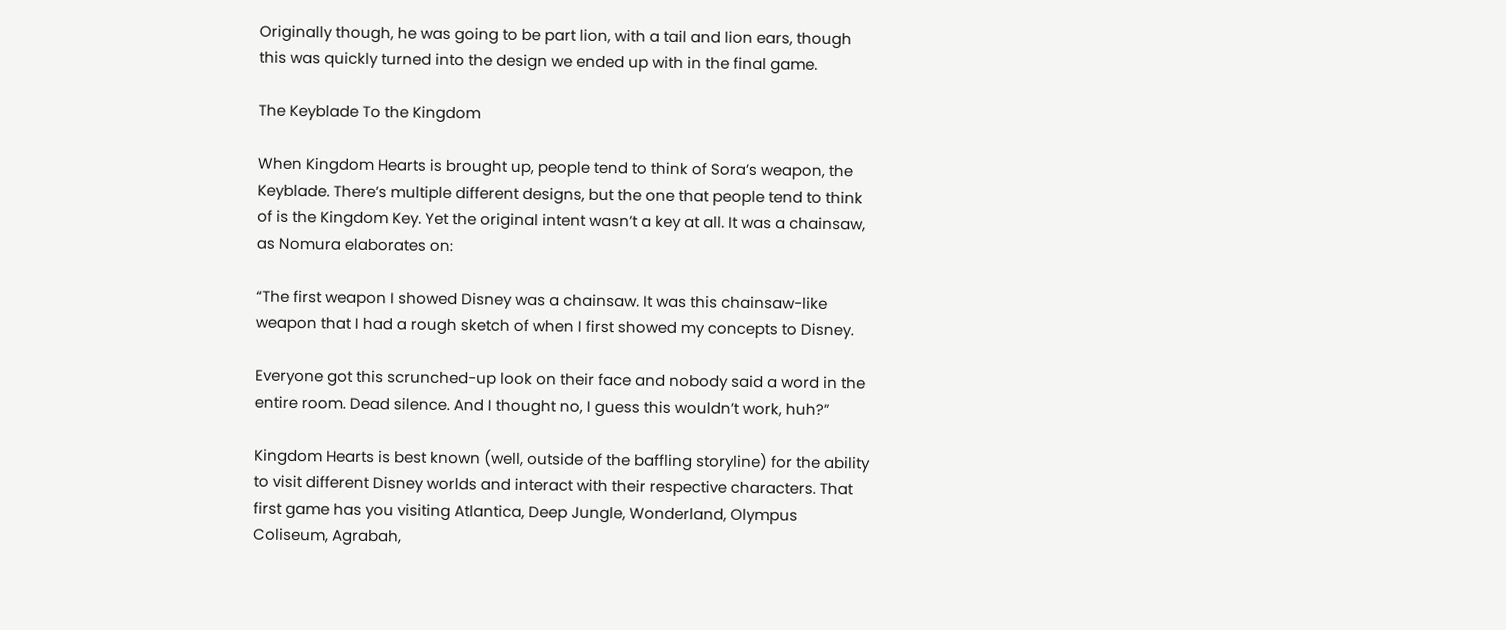Originally though, he was going to be part lion, with a tail and lion ears, though this was quickly turned into the design we ended up with in the final game.

The Keyblade To the Kingdom

When Kingdom Hearts is brought up, people tend to think of Sora’s weapon, the Keyblade. There’s multiple different designs, but the one that people tend to think of is the Kingdom Key. Yet the original intent wasn’t a key at all. It was a chainsaw, as Nomura elaborates on:

“The first weapon I showed Disney was a chainsaw. It was this chainsaw-like weapon that I had a rough sketch of when I first showed my concepts to Disney.

Everyone got this scrunched-up look on their face and nobody said a word in the entire room. Dead silence. And I thought no, I guess this wouldn’t work, huh?”

Kingdom Hearts is best known (well, outside of the baffling storyline) for the ability to visit different Disney worlds and interact with their respective characters. That first game has you visiting Atlantica, Deep Jungle, Wonderland, Olympus Coliseum, Agrabah,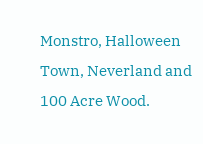Monstro, Halloween Town, Neverland and 100 Acre Wood.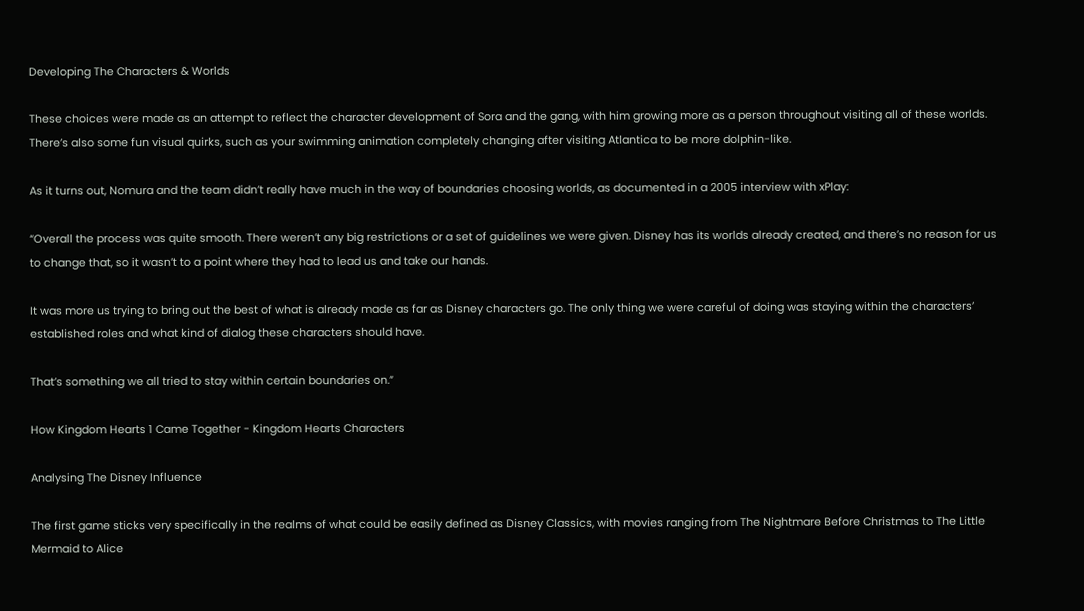Developing The Characters & Worlds

These choices were made as an attempt to reflect the character development of Sora and the gang, with him growing more as a person throughout visiting all of these worlds. There’s also some fun visual quirks, such as your swimming animation completely changing after visiting Atlantica to be more dolphin-like.

As it turns out, Nomura and the team didn’t really have much in the way of boundaries choosing worlds, as documented in a 2005 interview with xPlay:

“Overall the process was quite smooth. There weren’t any big restrictions or a set of guidelines we were given. Disney has its worlds already created, and there’s no reason for us to change that, so it wasn’t to a point where they had to lead us and take our hands.

It was more us trying to bring out the best of what is already made as far as Disney characters go. The only thing we were careful of doing was staying within the characters’ established roles and what kind of dialog these characters should have.

That’s something we all tried to stay within certain boundaries on.”

How Kingdom Hearts 1 Came Together - Kingdom Hearts Characters

Analysing The Disney Influence

The first game sticks very specifically in the realms of what could be easily defined as Disney Classics, with movies ranging from The Nightmare Before Christmas to The Little Mermaid to Alice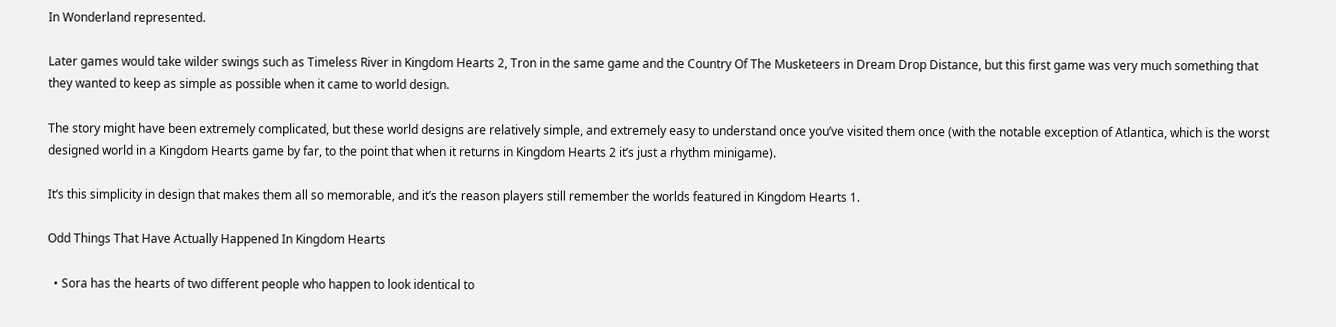In Wonderland represented.

Later games would take wilder swings such as Timeless River in Kingdom Hearts 2, Tron in the same game and the Country Of The Musketeers in Dream Drop Distance, but this first game was very much something that they wanted to keep as simple as possible when it came to world design.

The story might have been extremely complicated, but these world designs are relatively simple, and extremely easy to understand once you’ve visited them once (with the notable exception of Atlantica, which is the worst designed world in a Kingdom Hearts game by far, to the point that when it returns in Kingdom Hearts 2 it’s just a rhythm minigame).

It’s this simplicity in design that makes them all so memorable, and it’s the reason players still remember the worlds featured in Kingdom Hearts 1.

Odd Things That Have Actually Happened In Kingdom Hearts

  • Sora has the hearts of two different people who happen to look identical to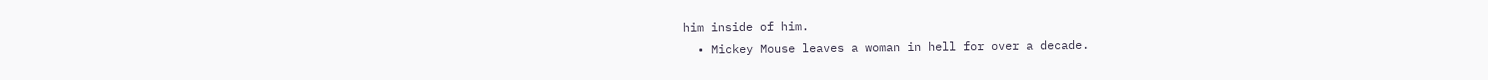him inside of him.
  • Mickey Mouse leaves a woman in hell for over a decade.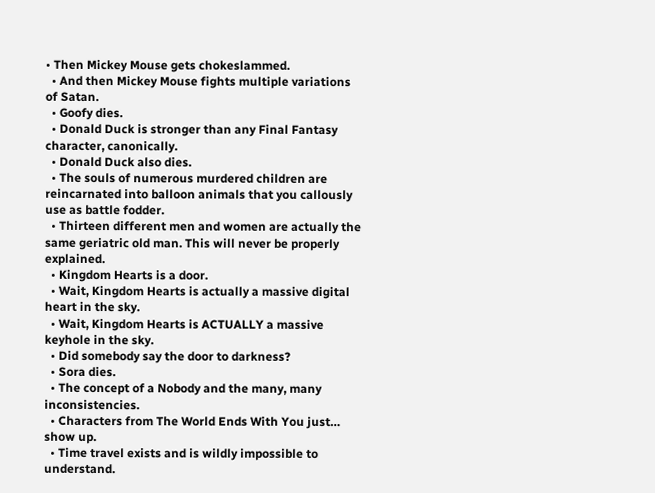• Then Mickey Mouse gets chokeslammed.
  • And then Mickey Mouse fights multiple variations of Satan.
  • Goofy dies.
  • Donald Duck is stronger than any Final Fantasy character, canonically.
  • Donald Duck also dies.
  • The souls of numerous murdered children are reincarnated into balloon animals that you callously use as battle fodder.
  • Thirteen different men and women are actually the same geriatric old man. This will never be properly explained.
  • Kingdom Hearts is a door.
  • Wait, Kingdom Hearts is actually a massive digital heart in the sky.
  • Wait, Kingdom Hearts is ACTUALLY a massive keyhole in the sky.
  • Did somebody say the door to darkness?
  • Sora dies.
  • The concept of a Nobody and the many, many inconsistencies.
  • Characters from The World Ends With You just… show up.
  • Time travel exists and is wildly impossible to understand.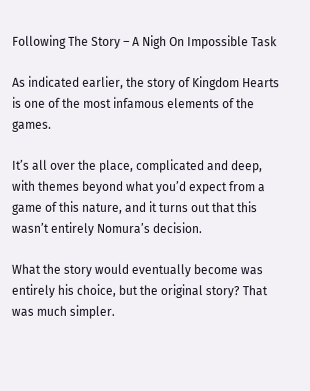Following The Story – A Nigh On Impossible Task

As indicated earlier, the story of Kingdom Hearts is one of the most infamous elements of the games.

It’s all over the place, complicated and deep, with themes beyond what you’d expect from a game of this nature, and it turns out that this wasn’t entirely Nomura’s decision.

What the story would eventually become was entirely his choice, but the original story? That was much simpler.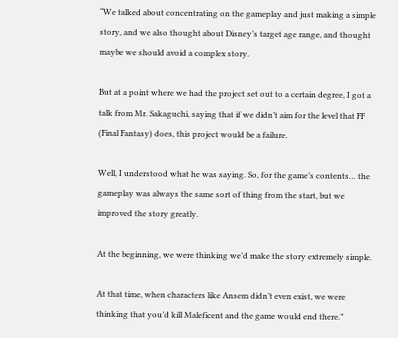“We talked about concentrating on the gameplay and just making a simple story, and we also thought about Disney’s target age range, and thought maybe we should avoid a complex story.

But at a point where we had the project set out to a certain degree, I got a talk from Mr. Sakaguchi, saying that if we didn’t aim for the level that FF (Final Fantasy) does, this project would be a failure.

Well, I understood what he was saying. So, for the game’s contents… the gameplay was always the same sort of thing from the start, but we improved the story greatly.

At the beginning, we were thinking we’d make the story extremely simple.

At that time, when characters like Ansem didn’t even exist, we were thinking that you’d kill Maleficent and the game would end there.”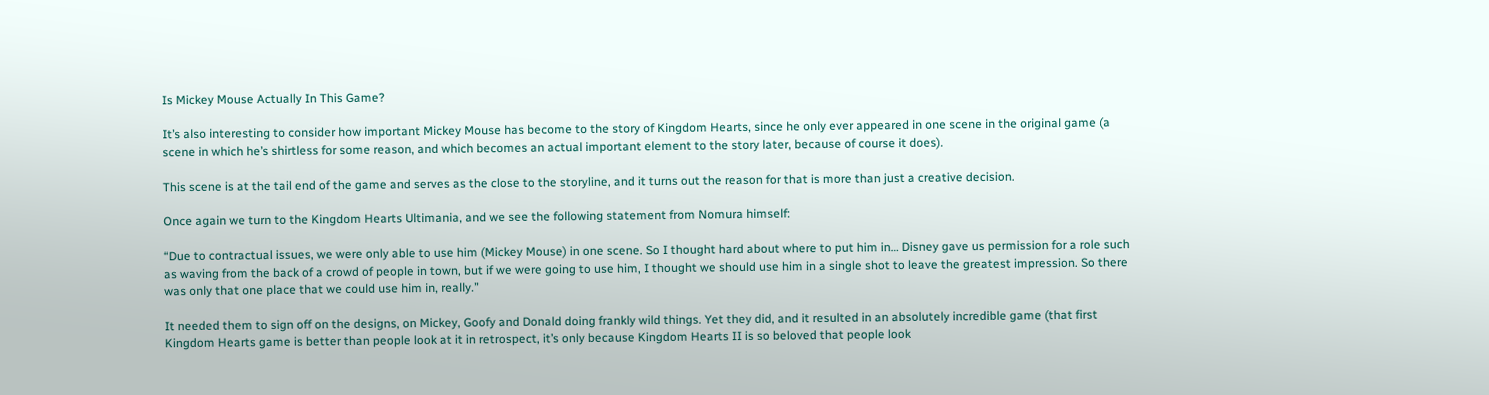Is Mickey Mouse Actually In This Game?

It’s also interesting to consider how important Mickey Mouse has become to the story of Kingdom Hearts, since he only ever appeared in one scene in the original game (a scene in which he’s shirtless for some reason, and which becomes an actual important element to the story later, because of course it does).

This scene is at the tail end of the game and serves as the close to the storyline, and it turns out the reason for that is more than just a creative decision.

Once again we turn to the Kingdom Hearts Ultimania, and we see the following statement from Nomura himself:

“Due to contractual issues, we were only able to use him (Mickey Mouse) in one scene. So I thought hard about where to put him in… Disney gave us permission for a role such as waving from the back of a crowd of people in town, but if we were going to use him, I thought we should use him in a single shot to leave the greatest impression. So there was only that one place that we could use him in, really.”

It needed them to sign off on the designs, on Mickey, Goofy and Donald doing frankly wild things. Yet they did, and it resulted in an absolutely incredible game (that first Kingdom Hearts game is better than people look at it in retrospect, it’s only because Kingdom Hearts II is so beloved that people look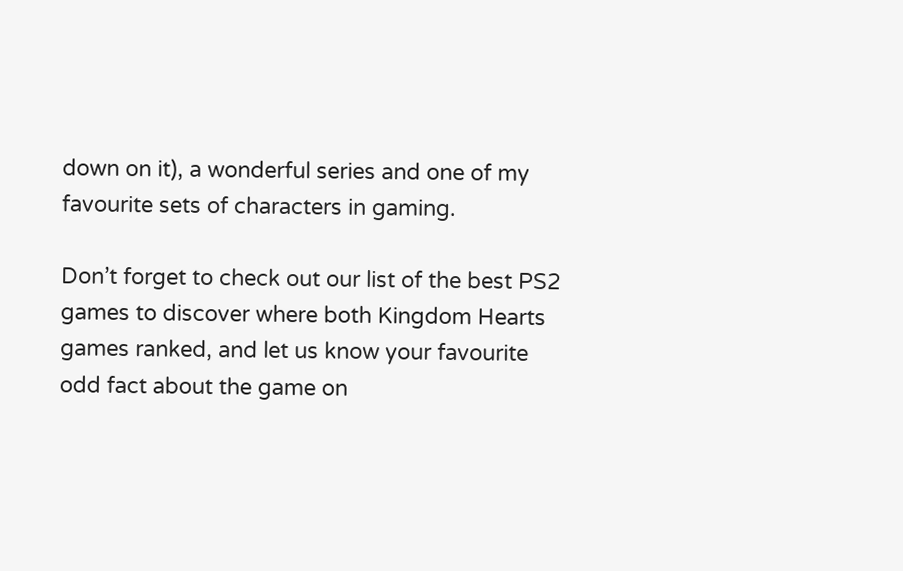down on it), a wonderful series and one of my favourite sets of characters in gaming.

Don’t forget to check out our list of the best PS2 games to discover where both Kingdom Hearts games ranked, and let us know your favourite odd fact about the game on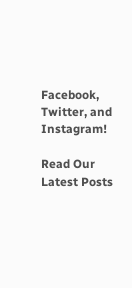Facebook, Twitter, and Instagram!

Read Our Latest Posts